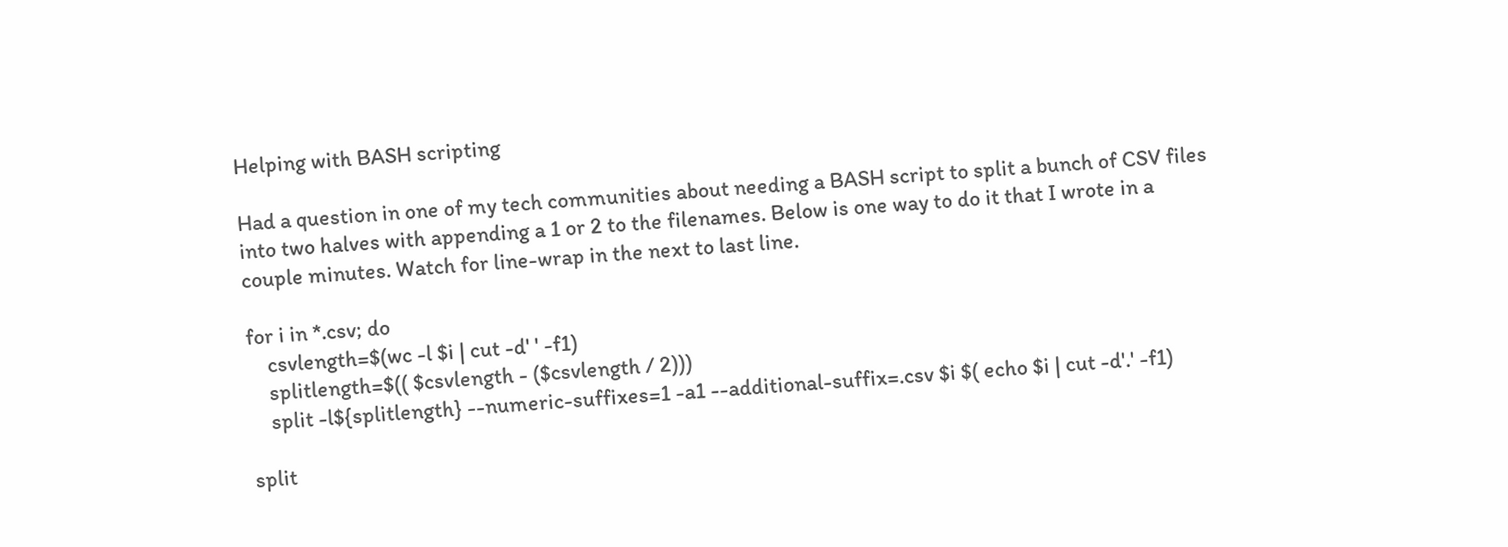Helping with BASH scripting

Had a question in one of my tech communities about needing a BASH script to split a bunch of CSV files into two halves with appending a 1 or 2 to the filenames. Below is one way to do it that I wrote in a couple minutes. Watch for line-wrap in the next to last line.

for i in *.csv; do
    csvlength=$(wc -l $i | cut -d' ' -f1)
    splitlength=$(( $csvlength - ($csvlength / 2)))
    split -l${splitlength} --numeric-suffixes=1 -a1 --additional-suffix=.csv $i $( echo $i | cut -d'.' -f1)

split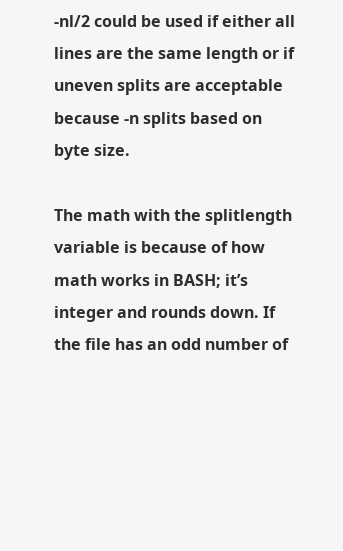-nl/2 could be used if either all lines are the same length or if uneven splits are acceptable because -n splits based on byte size.

The math with the splitlength variable is because of how math works in BASH; it’s integer and rounds down. If the file has an odd number of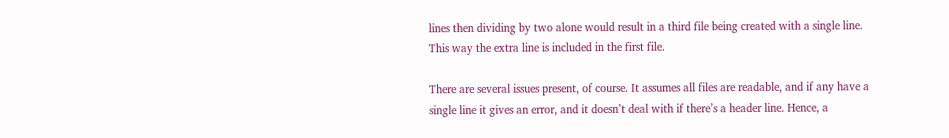lines then dividing by two alone would result in a third file being created with a single line. This way the extra line is included in the first file.

There are several issues present, of course. It assumes all files are readable, and if any have a single line it gives an error, and it doesn’t deal with if there’s a header line. Hence, a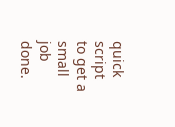quick script to get a small job done.